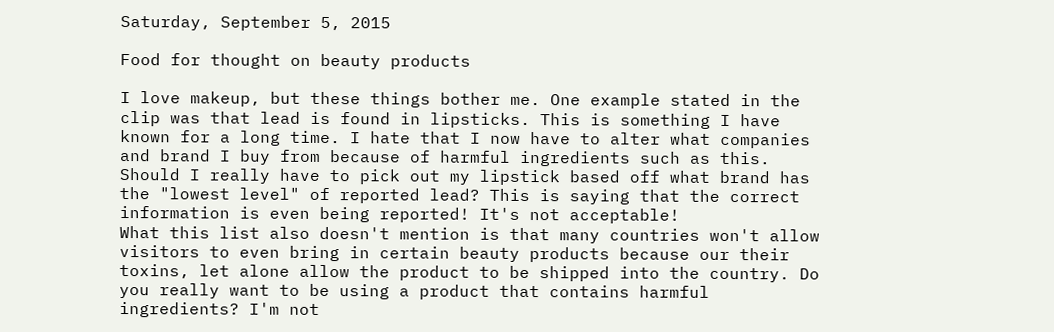Saturday, September 5, 2015

Food for thought on beauty products

I love makeup, but these things bother me. One example stated in the clip was that lead is found in lipsticks. This is something I have known for a long time. I hate that I now have to alter what companies and brand I buy from because of harmful ingredients such as this. Should I really have to pick out my lipstick based off what brand has the "lowest level" of reported lead? This is saying that the correct information is even being reported! It's not acceptable!
What this list also doesn't mention is that many countries won't allow visitors to even bring in certain beauty products because our their toxins, let alone allow the product to be shipped into the country. Do you really want to be using a product that contains harmful ingredients? I'm not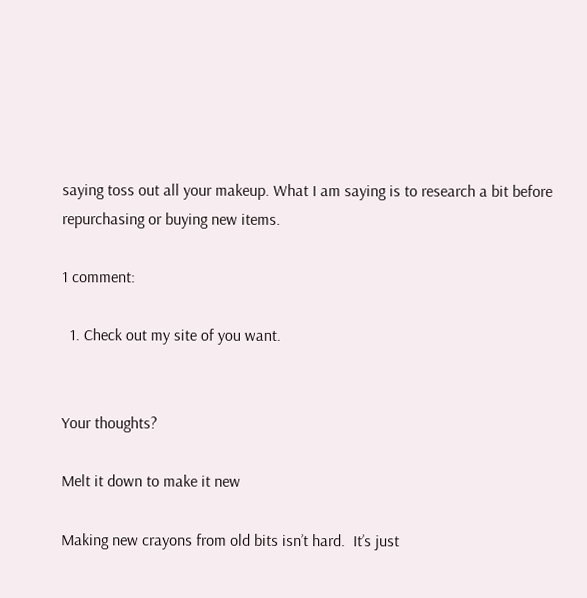saying toss out all your makeup. What I am saying is to research a bit before repurchasing or buying new items.

1 comment:

  1. Check out my site of you want.


Your thoughts?

Melt it down to make it new

Making new crayons from old bits isn’t hard.  It’s just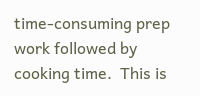time-consuming prep work followed by cooking time.  This is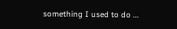something I used to do ...